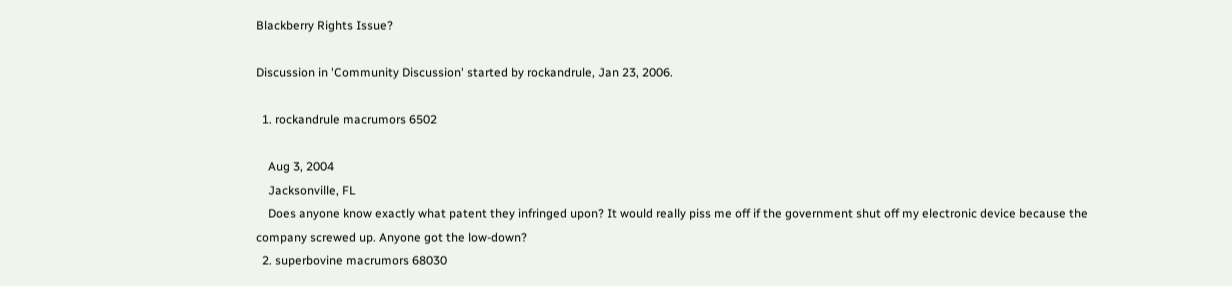Blackberry Rights Issue?

Discussion in 'Community Discussion' started by rockandrule, Jan 23, 2006.

  1. rockandrule macrumors 6502

    Aug 3, 2004
    Jacksonville, FL
    Does anyone know exactly what patent they infringed upon? It would really piss me off if the government shut off my electronic device because the company screwed up. Anyone got the low-down?
  2. superbovine macrumors 68030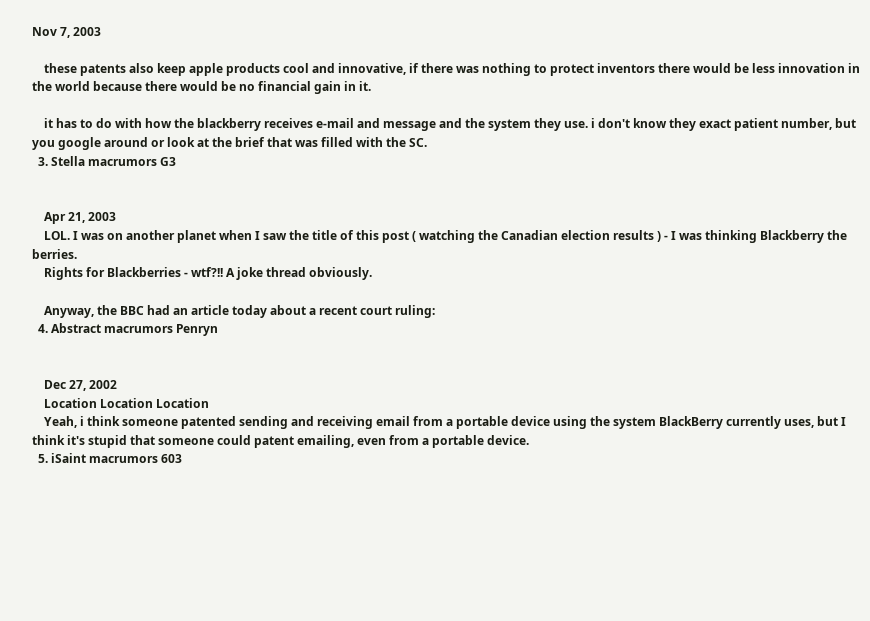Nov 7, 2003

    these patents also keep apple products cool and innovative, if there was nothing to protect inventors there would be less innovation in the world because there would be no financial gain in it.

    it has to do with how the blackberry receives e-mail and message and the system they use. i don't know they exact patient number, but you google around or look at the brief that was filled with the SC.
  3. Stella macrumors G3


    Apr 21, 2003
    LOL. I was on another planet when I saw the title of this post ( watching the Canadian election results ) - I was thinking Blackberry the berries.
    Rights for Blackberries - wtf?!! A joke thread obviously.

    Anyway, the BBC had an article today about a recent court ruling:
  4. Abstract macrumors Penryn


    Dec 27, 2002
    Location Location Location
    Yeah, i think someone patented sending and receiving email from a portable device using the system BlackBerry currently uses, but I think it's stupid that someone could patent emailing, even from a portable device.
  5. iSaint macrumors 603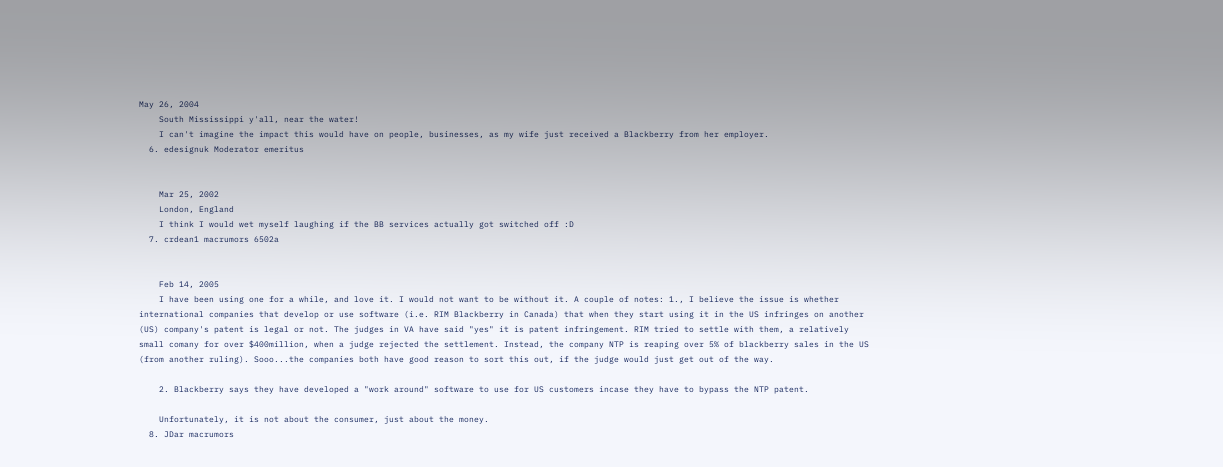May 26, 2004
    South Mississippi y'all, near the water!
    I can't imagine the impact this would have on people, businesses, as my wife just received a Blackberry from her employer.
  6. edesignuk Moderator emeritus


    Mar 25, 2002
    London, England
    I think I would wet myself laughing if the BB services actually got switched off :D
  7. crdean1 macrumors 6502a


    Feb 14, 2005
    I have been using one for a while, and love it. I would not want to be without it. A couple of notes: 1., I believe the issue is whether international companies that develop or use software (i.e. RIM Blackberry in Canada) that when they start using it in the US infringes on another (US) company's patent is legal or not. The judges in VA have said "yes" it is patent infringement. RIM tried to settle with them, a relatively small comany for over $400million, when a judge rejected the settlement. Instead, the company NTP is reaping over 5% of blackberry sales in the US (from another ruling). Sooo...the companies both have good reason to sort this out, if the judge would just get out of the way.

    2. Blackberry says they have developed a "work around" software to use for US customers incase they have to bypass the NTP patent.

    Unfortunately, it is not about the consumer, just about the money.
  8. JDar macrumors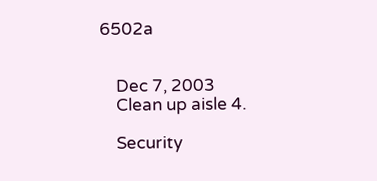6502a


    Dec 7, 2003
    Clean up aisle 4.

    Security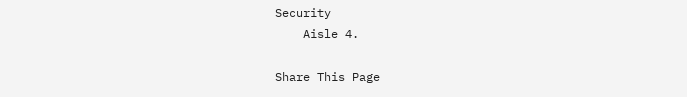Security
    Aisle 4.

Share This Page